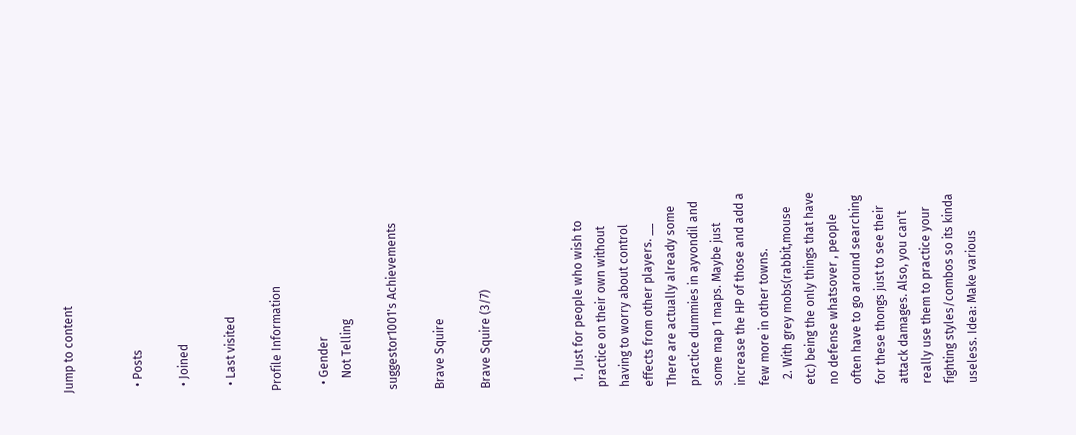Jump to content


  • Posts

  • Joined

  • Last visited

Profile Information

  • Gender
    Not Telling

suggestor1001's Achievements

Brave Squire

Brave Squire (3/7)



  1. Just for people who wish to practice on their own without having to worry about control effects from other players. __ There are actually already some practice dummies in ayvondil and some map 1 maps. Maybe just increase the HP of those and add a few more in other towns.
  2. With grey mobs(rabbit,mouse etc) being the only things that have no defense whatsover , people often have to go around searching for these thongs just to see their attack damages. Also, you can't really use them to practice your fighting styles/combos so its kinda useless. Idea: Make various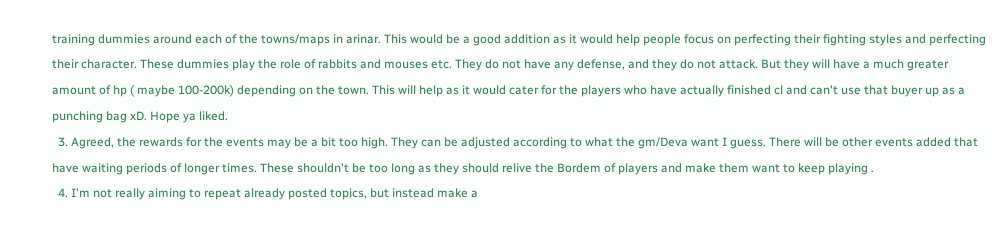training dummies around each of the towns/maps in arinar. This would be a good addition as it would help people focus on perfecting their fighting styles and perfecting their character. These dummies play the role of rabbits and mouses etc. They do not have any defense, and they do not attack. But they will have a much greater amount of hp ( maybe 100-200k) depending on the town. This will help as it would cater for the players who have actually finished cl and can't use that buyer up as a punching bag xD. Hope ya liked.
  3. Agreed, the rewards for the events may be a bit too high. They can be adjusted according to what the gm/Deva want I guess. There will be other events added that have waiting periods of longer times. These shouldn't be too long as they should relive the Bordem of players and make them want to keep playing .
  4. I'm not really aiming to repeat already posted topics, but instead make a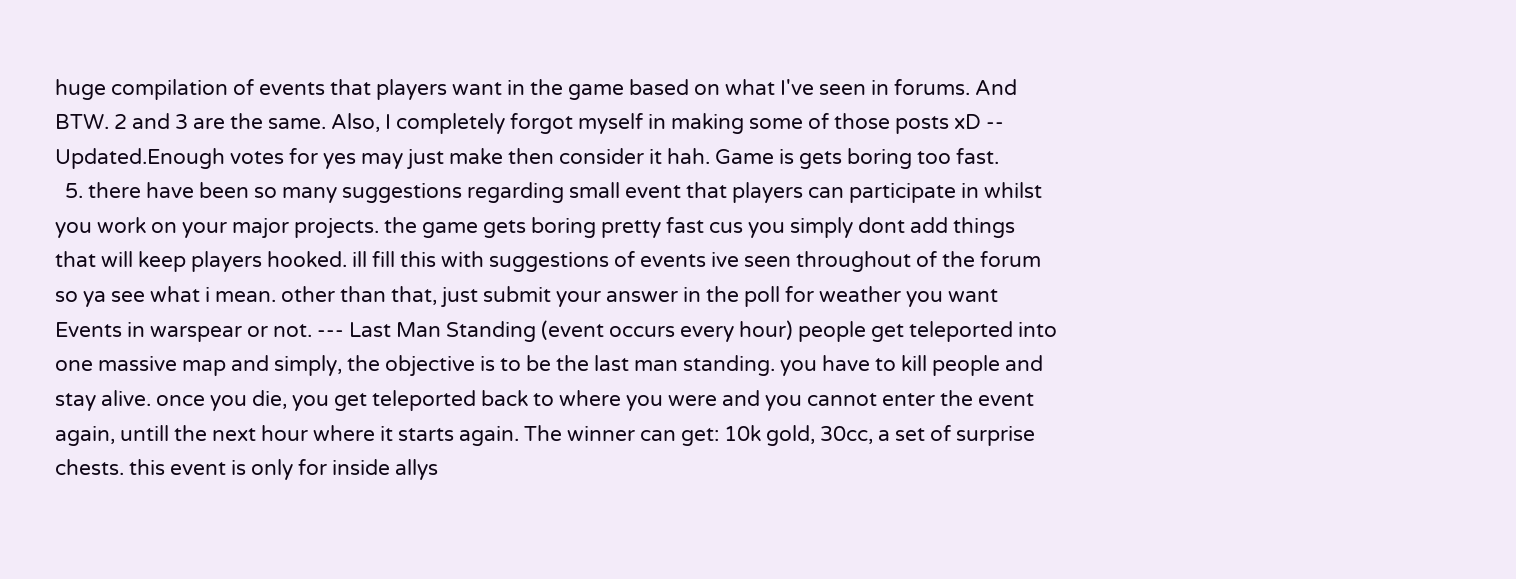huge compilation of events that players want in the game based on what I've seen in forums. And BTW. 2 and 3 are the same. Also, I completely forgot myself in making some of those posts xD -- Updated.Enough votes for yes may just make then consider it hah. Game is gets boring too fast.
  5. there have been so many suggestions regarding small event that players can participate in whilst you work on your major projects. the game gets boring pretty fast cus you simply dont add things that will keep players hooked. ill fill this with suggestions of events ive seen throughout of the forum so ya see what i mean. other than that, just submit your answer in the poll for weather you want Events in warspear or not. --- Last Man Standing (event occurs every hour) people get teleported into one massive map and simply, the objective is to be the last man standing. you have to kill people and stay alive. once you die, you get teleported back to where you were and you cannot enter the event again, untill the next hour where it starts again. The winner can get: 10k gold, 30cc, a set of surprise chests. this event is only for inside allys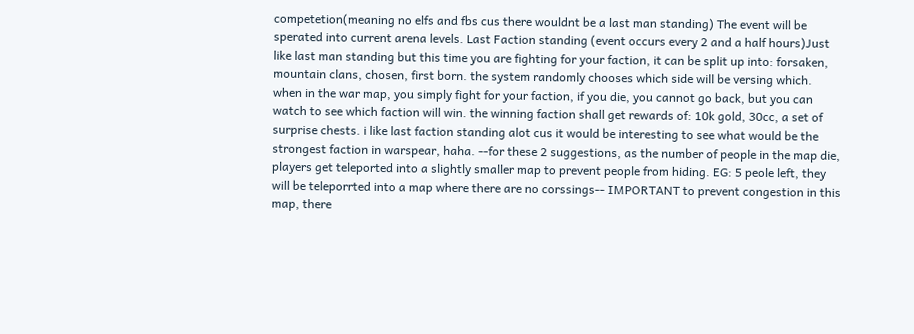competetion(meaning no elfs and fbs cus there wouldnt be a last man standing) The event will be sperated into current arena levels. Last Faction standing (event occurs every 2 and a half hours)Just like last man standing but this time you are fighting for your faction, it can be split up into: forsaken, mountain clans, chosen, first born. the system randomly chooses which side will be versing which. when in the war map, you simply fight for your faction, if you die, you cannot go back, but you can watch to see which faction will win. the winning faction shall get rewards of: 10k gold, 30cc, a set of surprise chests. i like last faction standing alot cus it would be interesting to see what would be the strongest faction in warspear, haha. --for these 2 suggestions, as the number of people in the map die, players get teleported into a slightly smaller map to prevent people from hiding. EG: 5 peole left, they will be teleporrted into a map where there are no corssings-- IMPORTANT to prevent congestion in this map, there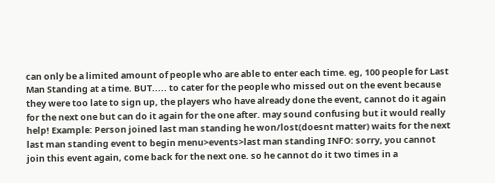can only be a limited amount of people who are able to enter each time. eg, 100 people for Last Man Standing at a time. BUT..... to cater for the people who missed out on the event because they were too late to sign up, the players who have already done the event, cannot do it again for the next one but can do it again for the one after. may sound confusing but it would really help! Example: Person joined last man standing he won/lost(doesnt matter) waits for the next last man standing event to begin menu>events>last man standing INFO: sorry, you cannot join this event again, come back for the next one. so he cannot do it two times in a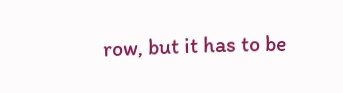row, but it has to be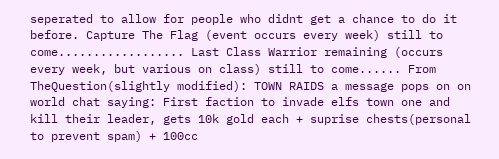seperated to allow for people who didnt get a chance to do it before. Capture The Flag (event occurs every week) still to come.................. Last Class Warrior remaining (occurs every week, but various on class) still to come...... From TheQuestion(slightly modified): TOWN RAIDS a message pops on on world chat saying: First faction to invade elfs town one and kill their leader, gets 10k gold each + suprise chests(personal to prevent spam) + 100cc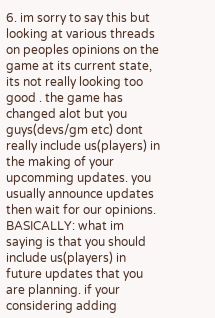6. im sorry to say this but looking at various threads on peoples opinions on the game at its current state, its not really looking too good . the game has changed alot but you guys(devs/gm etc) dont really include us(players) in the making of your upcomming updates. you usually announce updates then wait for our opinions. BASICALLY: what im saying is that you should include us(players) in future updates that you are planning. if your considering adding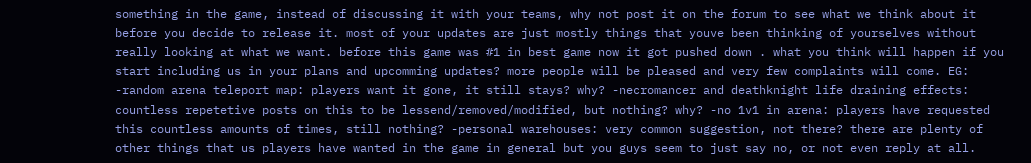something in the game, instead of discussing it with your teams, why not post it on the forum to see what we think about it before you decide to release it. most of your updates are just mostly things that youve been thinking of yourselves without really looking at what we want. before this game was #1 in best game now it got pushed down . what you think will happen if you start including us in your plans and upcomming updates? more people will be pleased and very few complaints will come. EG: -random arena teleport map: players want it gone, it still stays? why? -necromancer and deathknight life draining effects: countless repetetive posts on this to be lessend/removed/modified, but nothing? why? -no 1v1 in arena: players have requested this countless amounts of times, still nothing? -personal warehouses: very common suggestion, not there? there are plenty of other things that us players have wanted in the game in general but you guys seem to just say no, or not even reply at all.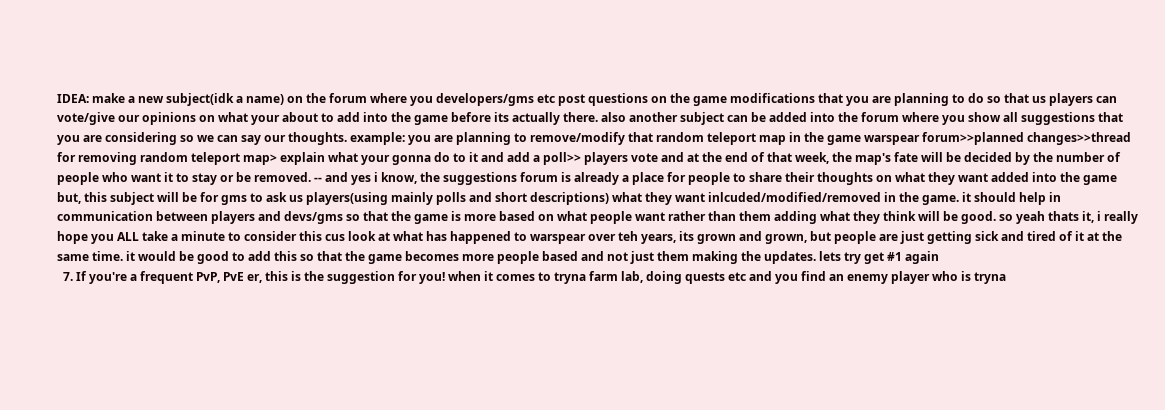IDEA: make a new subject(idk a name) on the forum where you developers/gms etc post questions on the game modifications that you are planning to do so that us players can vote/give our opinions on what your about to add into the game before its actually there. also another subject can be added into the forum where you show all suggestions that you are considering so we can say our thoughts. example: you are planning to remove/modify that random teleport map in the game warspear forum>>planned changes>>thread for removing random teleport map> explain what your gonna do to it and add a poll>> players vote and at the end of that week, the map's fate will be decided by the number of people who want it to stay or be removed. -- and yes i know, the suggestions forum is already a place for people to share their thoughts on what they want added into the game but, this subject will be for gms to ask us players(using mainly polls and short descriptions) what they want inlcuded/modified/removed in the game. it should help in communication between players and devs/gms so that the game is more based on what people want rather than them adding what they think will be good. so yeah thats it, i really hope you ALL take a minute to consider this cus look at what has happened to warspear over teh years, its grown and grown, but people are just getting sick and tired of it at the same time. it would be good to add this so that the game becomes more people based and not just them making the updates. lets try get #1 again
  7. If you're a frequent PvP, PvE er, this is the suggestion for you! when it comes to tryna farm lab, doing quests etc and you find an enemy player who is tryna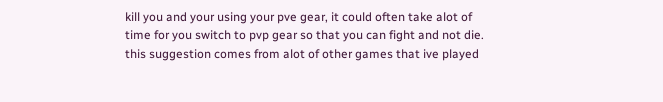kill you and your using your pve gear, it could often take alot of time for you switch to pvp gear so that you can fight and not die. this suggestion comes from alot of other games that ive played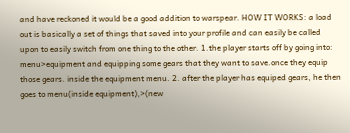and have reckoned it would be a good addition to warspear. HOW IT WORKS: a load out is basically a set of things that saved into your profile and can easily be called upon to easily switch from one thing to the other. 1.the player starts off by going into: menu>equipment and equipping some gears that they want to save.once they equip those gears. inside the equipment menu. 2. after the player has equiped gears, he then goes to menu(inside equipment),>(new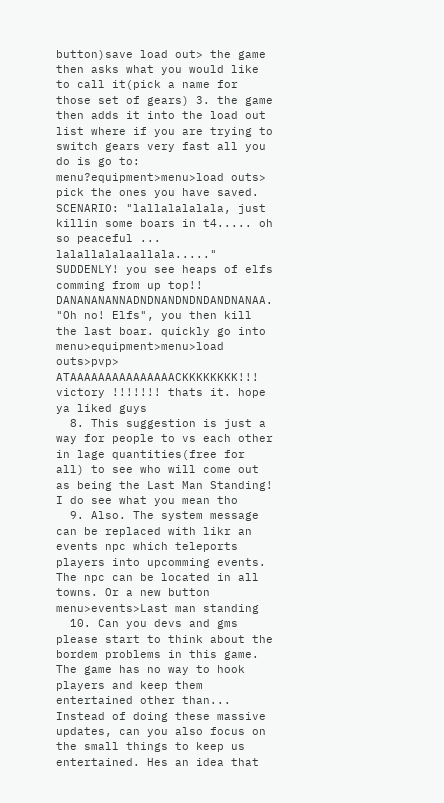button)save load out> the game then asks what you would like to call it(pick a name for those set of gears) 3. the game then adds it into the load out list where if you are trying to switch gears very fast all you do is go to: menu?equipment>menu>load outs> pick the ones you have saved. SCENARIO: "lallalalalala, just killin some boars in t4..... oh so peaceful ... lalallalalaallala....." SUDDENLY! you see heaps of elfs comming from up top!! DANANANANNADNDNANDNDNDANDNANAA. "Oh no! Elfs", you then kill the last boar. quickly go into menu>equipment>menu>load outs>pvp> ATAAAAAAAAAAAAAAACKKKKKKKK!!! victory !!!!!!! thats it. hope ya liked guys
  8. This suggestion is just a way for people to vs each other in lage quantities(free for all) to see who will come out as being the Last Man Standing! I do see what you mean tho
  9. Also. The system message can be replaced with likr an events npc which teleports players into upcomming events. The npc can be located in all towns. Or a new button menu>events>Last man standing
  10. Can you devs and gms please start to think about the bordem problems in this game. The game has no way to hook players and keep them entertained other than... Instead of doing these massive updates, can you also focus on the small things to keep us entertained. Hes an idea that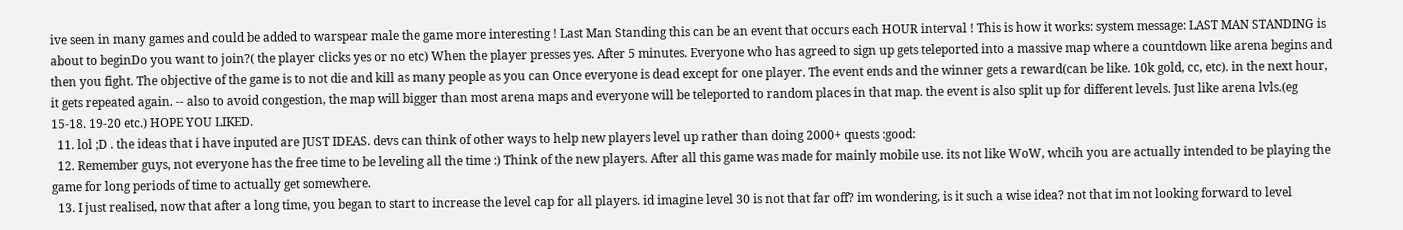ive seen in many games and could be added to warspear male the game more interesting ! Last Man Standing this can be an event that occurs each HOUR interval ! This is how it works: system message: LAST MAN STANDING is about to beginDo you want to join?( the player clicks yes or no etc) When the player presses yes. After 5 minutes. Everyone who has agreed to sign up gets teleported into a massive map where a countdown like arena begins and then you fight. The objective of the game is to not die and kill as many people as you can Once everyone is dead except for one player. The event ends and the winner gets a reward(can be like. 10k gold, cc, etc). in the next hour, it gets repeated again. -- also to avoid congestion, the map will bigger than most arena maps and everyone will be teleported to random places in that map. the event is also split up for different levels. Just like arena lvls.(eg 15-18. 19-20 etc.) HOPE YOU LIKED.
  11. lol ;D . the ideas that i have inputed are JUST IDEAS. devs can think of other ways to help new players level up rather than doing 2000+ quests :good:
  12. Remember guys, not everyone has the free time to be leveling all the time :) Think of the new players. After all this game was made for mainly mobile use. its not like WoW, whcih you are actually intended to be playing the game for long periods of time to actually get somewhere.
  13. I just realised, now that after a long time, you began to start to increase the level cap for all players. id imagine level 30 is not that far off? im wondering, is it such a wise idea? not that im not looking forward to level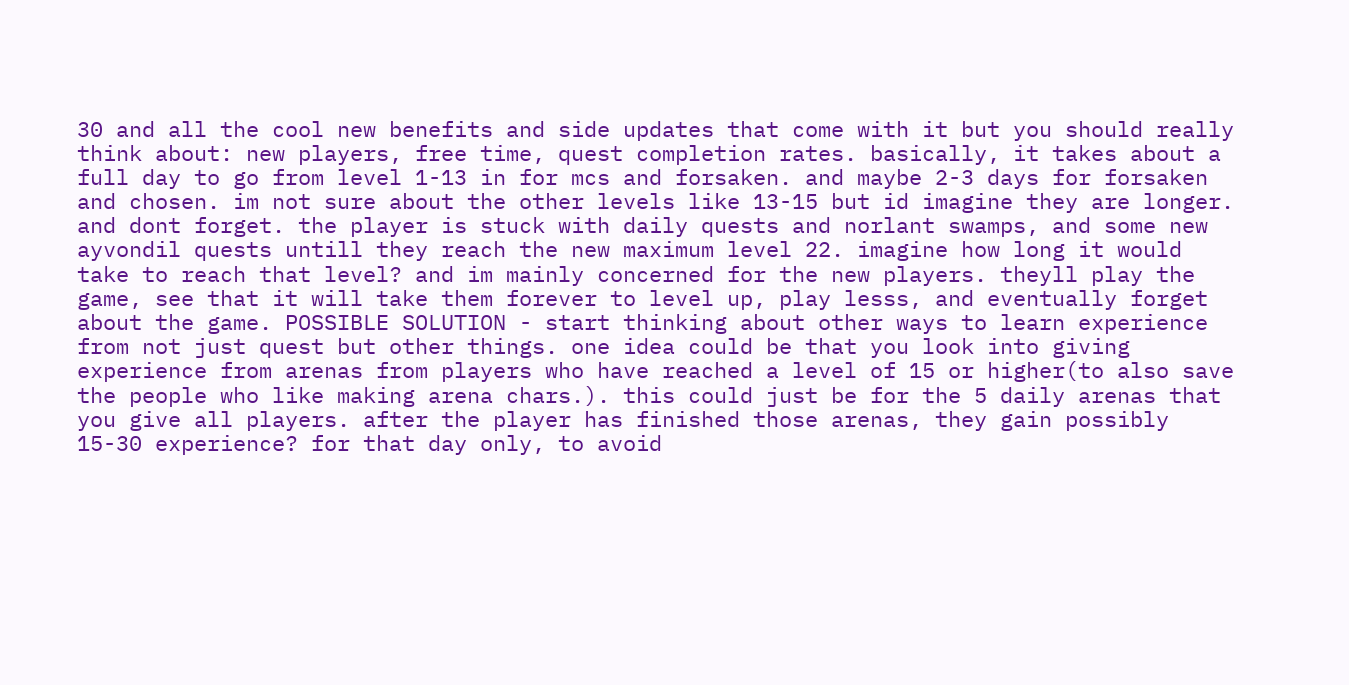30 and all the cool new benefits and side updates that come with it but you should really think about: new players, free time, quest completion rates. basically, it takes about a full day to go from level 1-13 in for mcs and forsaken. and maybe 2-3 days for forsaken and chosen. im not sure about the other levels like 13-15 but id imagine they are longer. and dont forget. the player is stuck with daily quests and norlant swamps, and some new ayvondil quests untill they reach the new maximum level 22. imagine how long it would take to reach that level? and im mainly concerned for the new players. theyll play the game, see that it will take them forever to level up, play lesss, and eventually forget about the game. POSSIBLE SOLUTION - start thinking about other ways to learn experience from not just quest but other things. one idea could be that you look into giving experience from arenas from players who have reached a level of 15 or higher(to also save the people who like making arena chars.). this could just be for the 5 daily arenas that you give all players. after the player has finished those arenas, they gain possibly 15-30 experience? for that day only, to avoid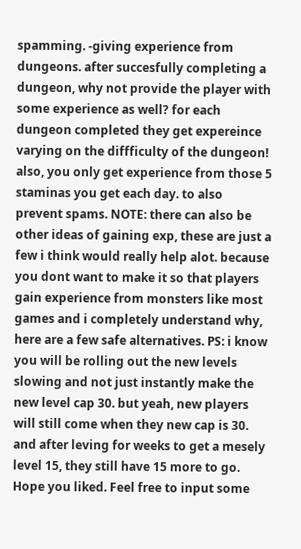spamming. -giving experience from dungeons. after succesfully completing a dungeon, why not provide the player with some experience as well? for each dungeon completed they get expereince varying on the diffficulty of the dungeon! also, you only get experience from those 5 staminas you get each day. to also prevent spams. NOTE: there can also be other ideas of gaining exp, these are just a few i think would really help alot. because you dont want to make it so that players gain experience from monsters like most games and i completely understand why, here are a few safe alternatives. PS: i know you will be rolling out the new levels slowing and not just instantly make the new level cap 30. but yeah, new players will still come when they new cap is 30. and after leving for weeks to get a mesely level 15, they still have 15 more to go. Hope you liked. Feel free to input some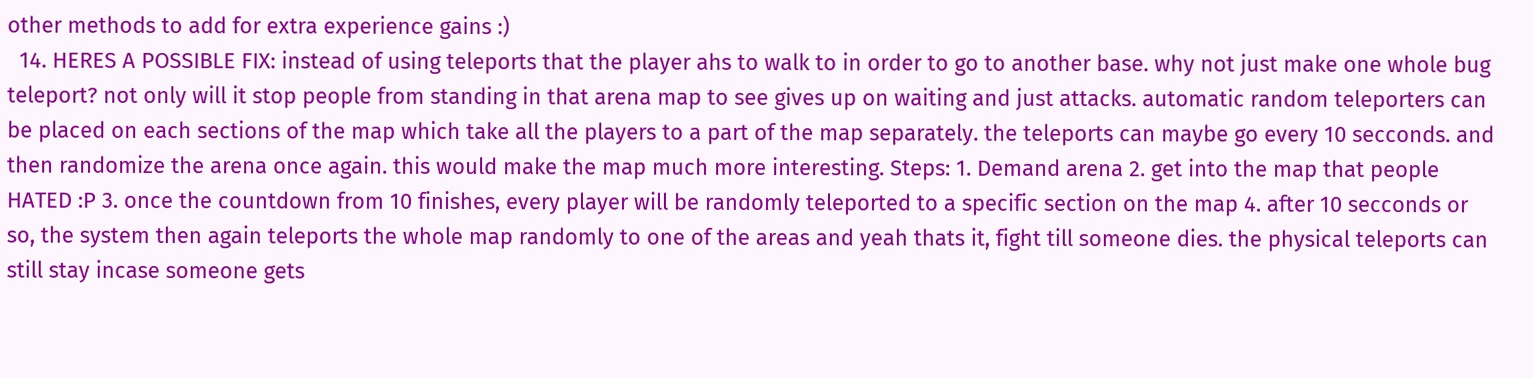other methods to add for extra experience gains :)
  14. HERES A POSSIBLE FIX: instead of using teleports that the player ahs to walk to in order to go to another base. why not just make one whole bug teleport? not only will it stop people from standing in that arena map to see gives up on waiting and just attacks. automatic random teleporters can be placed on each sections of the map which take all the players to a part of the map separately. the teleports can maybe go every 10 secconds. and then randomize the arena once again. this would make the map much more interesting. Steps: 1. Demand arena 2. get into the map that people HATED :P 3. once the countdown from 10 finishes, every player will be randomly teleported to a specific section on the map 4. after 10 secconds or so, the system then again teleports the whole map randomly to one of the areas and yeah thats it, fight till someone dies. the physical teleports can still stay incase someone gets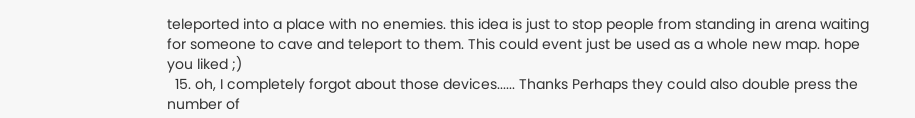teleported into a place with no enemies. this idea is just to stop people from standing in arena waiting for someone to cave and teleport to them. This could event just be used as a whole new map. hope you liked ;)
  15. oh, I completely forgot about those devices...... Thanks Perhaps they could also double press the number of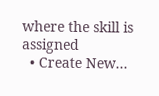where the skill is assigned
  • Create New...